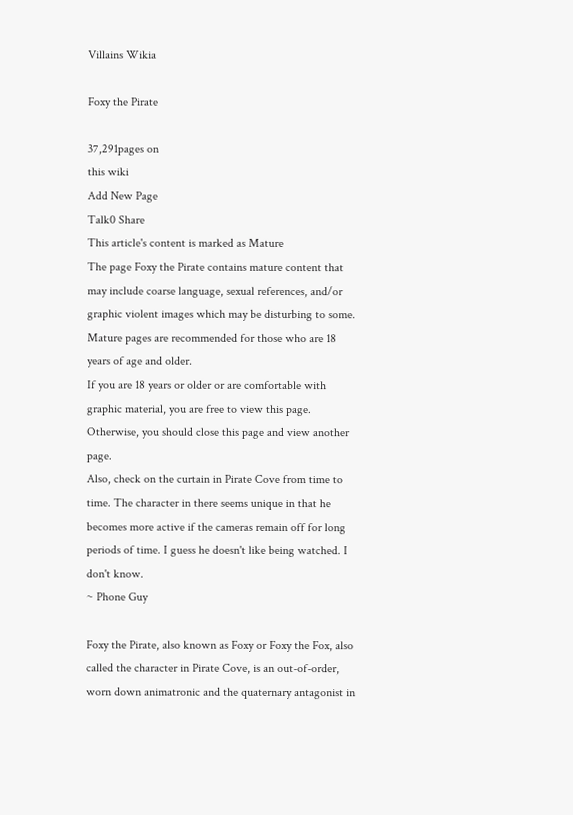Villains Wikia

Foxy the Pirate

37,291pages on
this wiki
Add New Page
Talk0 Share
This article's content is marked as Mature
The page Foxy the Pirate contains mature content that may include coarse language, sexual references, and/or graphic violent images which may be disturbing to some. Mature pages are recommended for those who are 18 years of age and older.
If you are 18 years or older or are comfortable with graphic material, you are free to view this page. Otherwise, you should close this page and view another page.
Also, check on the curtain in Pirate Cove from time to time. The character in there seems unique in that he becomes more active if the cameras remain off for long periods of time. I guess he doesn't like being watched. I don't know.
~ Phone Guy

Foxy the Pirate, also known as Foxy or Foxy the Fox, also called the character in Pirate Cove, is an out-of-order, worn down animatronic and the quaternary antagonist in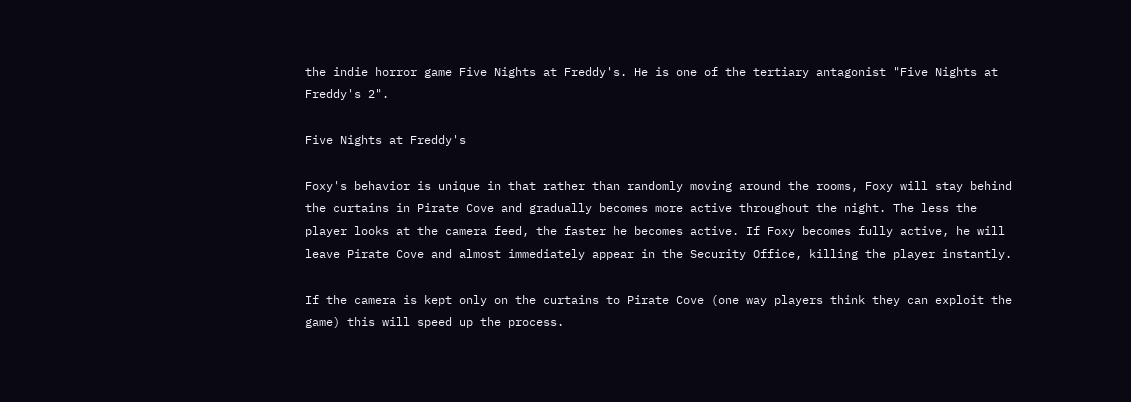the indie horror game Five Nights at Freddy's. He is one of the tertiary antagonist "Five Nights at Freddy's 2".

Five Nights at Freddy's

Foxy's behavior is unique in that rather than randomly moving around the rooms, Foxy will stay behind the curtains in Pirate Cove and gradually becomes more active throughout the night. The less the player looks at the camera feed, the faster he becomes active. If Foxy becomes fully active, he will leave Pirate Cove and almost immediately appear in the Security Office, killing the player instantly.

If the camera is kept only on the curtains to Pirate Cove (one way players think they can exploit the game) this will speed up the process.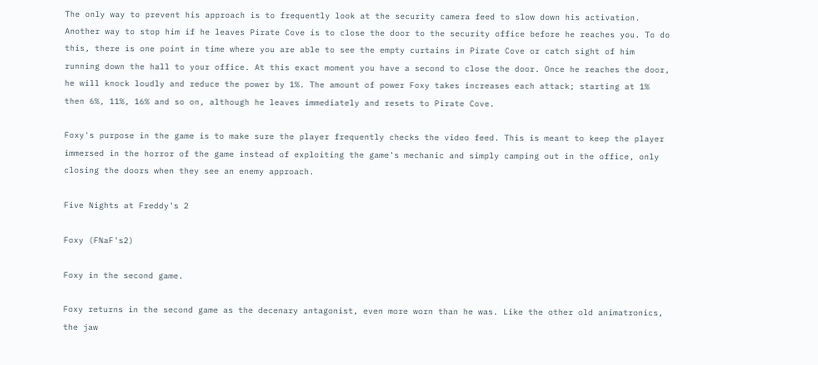The only way to prevent his approach is to frequently look at the security camera feed to slow down his activation. Another way to stop him if he leaves Pirate Cove is to close the door to the security office before he reaches you. To do this, there is one point in time where you are able to see the empty curtains in Pirate Cove or catch sight of him running down the hall to your office. At this exact moment you have a second to close the door. Once he reaches the door, he will knock loudly and reduce the power by 1%. The amount of power Foxy takes increases each attack; starting at 1% then 6%, 11%, 16% and so on, although he leaves immediately and resets to Pirate Cove.

Foxy's purpose in the game is to make sure the player frequently checks the video feed. This is meant to keep the player immersed in the horror of the game instead of exploiting the game's mechanic and simply camping out in the office, only closing the doors when they see an enemy approach.

Five Nights at Freddy's 2

Foxy (FNaF's2)

Foxy in the second game.

Foxy returns in the second game as the decenary antagonist, even more worn than he was. Like the other old animatronics, the jaw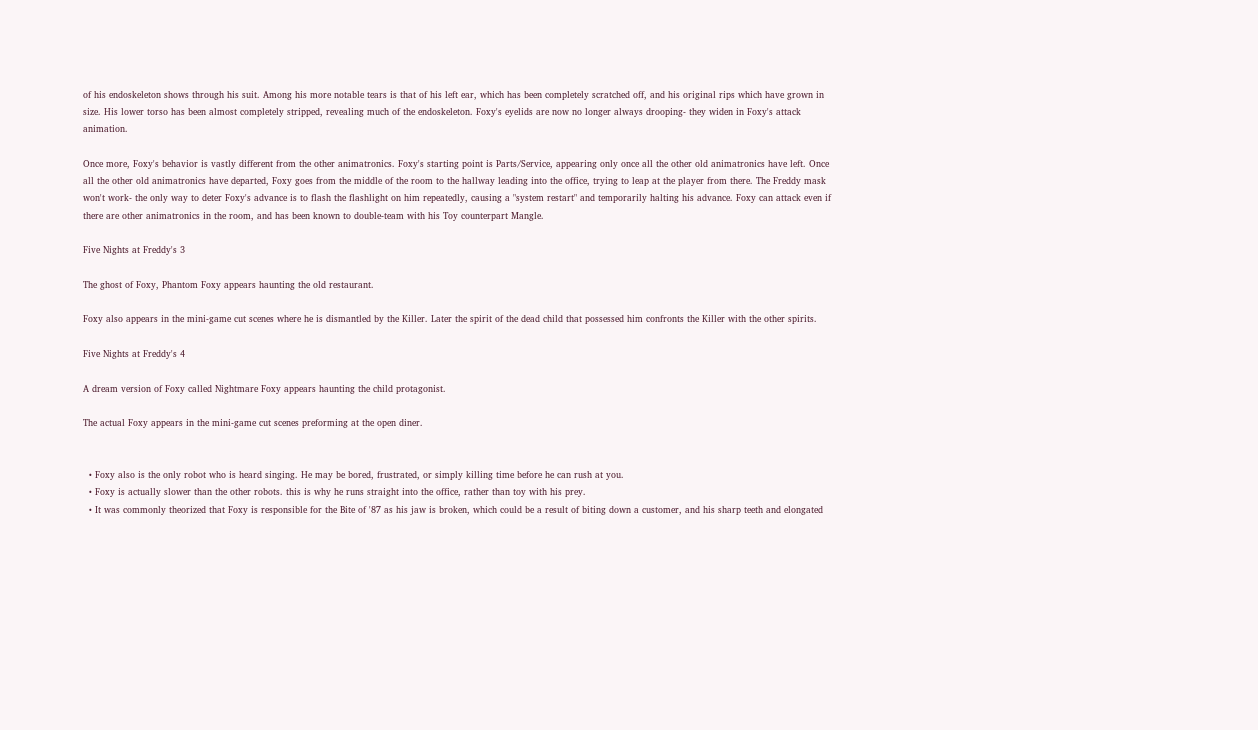of his endoskeleton shows through his suit. Among his more notable tears is that of his left ear, which has been completely scratched off, and his original rips which have grown in size. His lower torso has been almost completely stripped, revealing much of the endoskeleton. Foxy's eyelids are now no longer always drooping- they widen in Foxy's attack animation.

Once more, Foxy's behavior is vastly different from the other animatronics. Foxy's starting point is Parts/Service, appearing only once all the other old animatronics have left. Once all the other old animatronics have departed, Foxy goes from the middle of the room to the hallway leading into the office, trying to leap at the player from there. The Freddy mask won't work- the only way to deter Foxy's advance is to flash the flashlight on him repeatedly, causing a "system restart" and temporarily halting his advance. Foxy can attack even if there are other animatronics in the room, and has been known to double-team with his Toy counterpart Mangle.

Five Nights at Freddy's 3

The ghost of Foxy, Phantom Foxy appears haunting the old restaurant.

Foxy also appears in the mini-game cut scenes where he is dismantled by the Killer. Later the spirit of the dead child that possessed him confronts the Killer with the other spirits.

Five Nights at Freddy's 4

A dream version of Foxy called Nightmare Foxy appears haunting the child protagonist.

The actual Foxy appears in the mini-game cut scenes preforming at the open diner.


  • Foxy also is the only robot who is heard singing. He may be bored, frustrated, or simply killing time before he can rush at you.
  • Foxy is actually slower than the other robots. this is why he runs straight into the office, rather than toy with his prey.
  • It was commonly theorized that Foxy is responsible for the Bite of '87 as his jaw is broken, which could be a result of biting down a customer, and his sharp teeth and elongated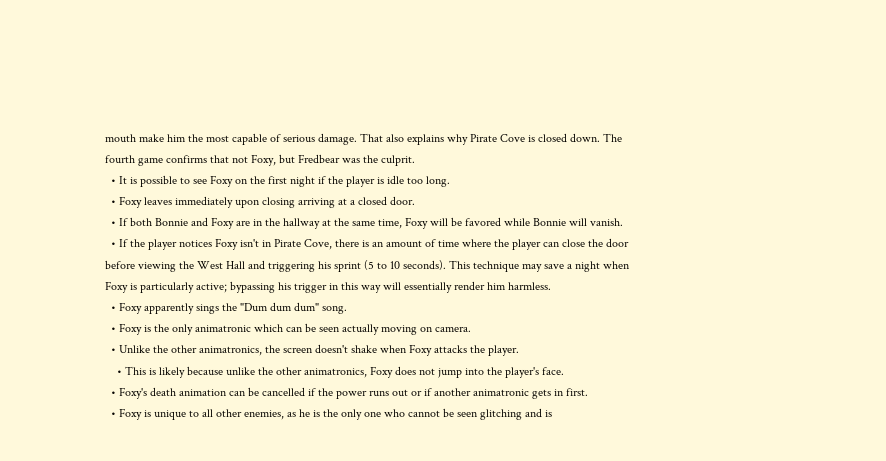mouth make him the most capable of serious damage. That also explains why Pirate Cove is closed down. The fourth game confirms that not Foxy, but Fredbear was the culprit.
  • It is possible to see Foxy on the first night if the player is idle too long.
  • Foxy leaves immediately upon closing arriving at a closed door.
  • If both Bonnie and Foxy are in the hallway at the same time, Foxy will be favored while Bonnie will vanish.
  • If the player notices Foxy isn't in Pirate Cove, there is an amount of time where the player can close the door before viewing the West Hall and triggering his sprint (5 to 10 seconds). This technique may save a night when Foxy is particularly active; bypassing his trigger in this way will essentially render him harmless.
  • Foxy apparently sings the "Dum dum dum" song.
  • Foxy is the only animatronic which can be seen actually moving on camera.
  • Unlike the other animatronics, the screen doesn't shake when Foxy attacks the player.
    • This is likely because unlike the other animatronics, Foxy does not jump into the player's face.
  • Foxy's death animation can be cancelled if the power runs out or if another animatronic gets in first.
  • Foxy is unique to all other enemies, as he is the only one who cannot be seen glitching and is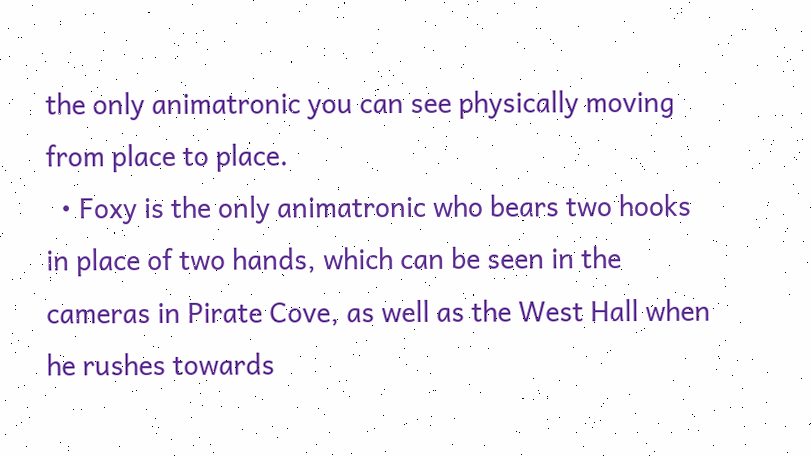the only animatronic you can see physically moving from place to place.
  • Foxy is the only animatronic who bears two hooks in place of two hands, which can be seen in the cameras in Pirate Cove, as well as the West Hall when he rushes towards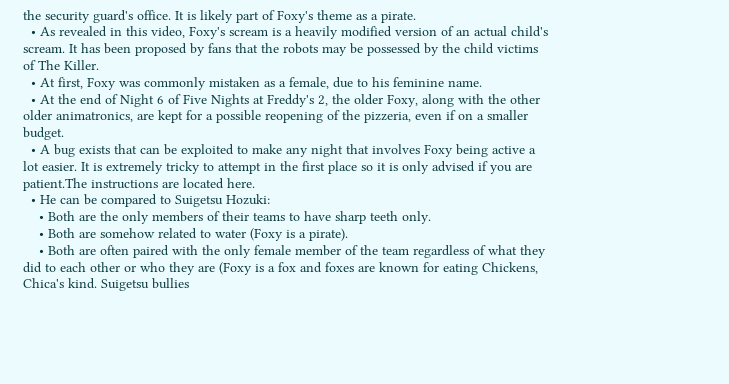the security guard's office. It is likely part of Foxy's theme as a pirate.
  • As revealed in this video, Foxy's scream is a heavily modified version of an actual child's scream. It has been proposed by fans that the robots may be possessed by the child victims of The Killer.
  • At first, Foxy was commonly mistaken as a female, due to his feminine name.
  • At the end of Night 6 of Five Nights at Freddy's 2, the older Foxy, along with the other older animatronics, are kept for a possible reopening of the pizzeria, even if on a smaller budget.
  • A bug exists that can be exploited to make any night that involves Foxy being active a lot easier. It is extremely tricky to attempt in the first place so it is only advised if you are patient.The instructions are located here.
  • He can be compared to Suigetsu Hozuki:
    • Both are the only members of their teams to have sharp teeth only.
    • Both are somehow related to water (Foxy is a pirate).
    • Both are often paired with the only female member of the team regardless of what they did to each other or who they are (Foxy is a fox and foxes are known for eating Chickens, Chica's kind. Suigetsu bullies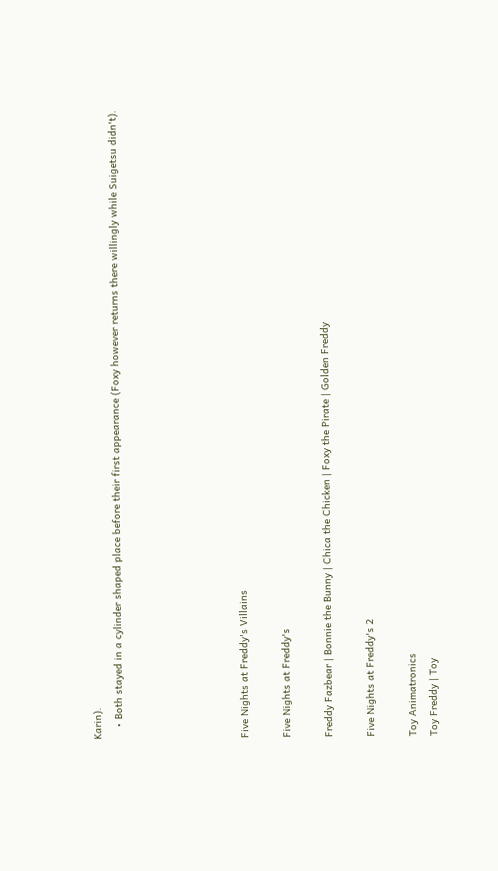Karin).
    • Both stayed in a cylinder shaped place before their first appearance (Foxy however returns there willingly while Suigetsu didn't).





Five Nights at Freddy's Villains

Five Nights at Freddy's

Freddy Fazbear | Bonnie the Bunny | Chica the Chicken | Foxy the Pirate | Golden Freddy

Five Nights at Freddy's 2

Toy Animatronics
Toy Freddy | Toy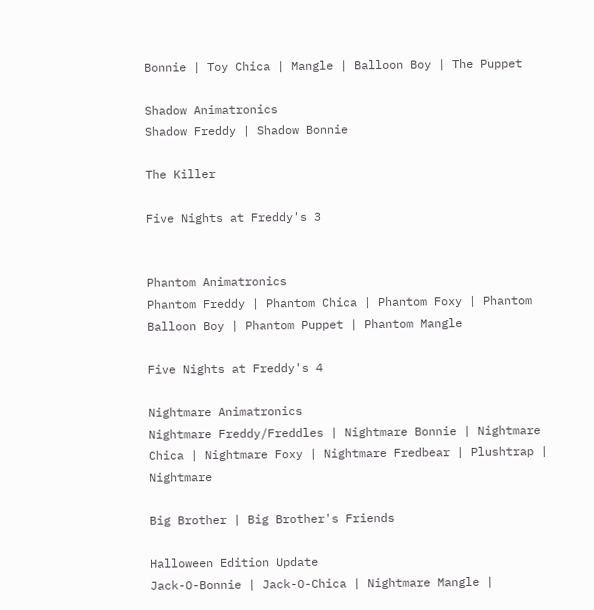Bonnie | Toy Chica | Mangle | Balloon Boy | The Puppet

Shadow Animatronics
Shadow Freddy | Shadow Bonnie

The Killer

Five Nights at Freddy's 3


Phantom Animatronics
Phantom Freddy | Phantom Chica | Phantom Foxy | Phantom Balloon Boy | Phantom Puppet | Phantom Mangle

Five Nights at Freddy's 4

Nightmare Animatronics
Nightmare Freddy/Freddles | Nightmare Bonnie | Nightmare Chica | Nightmare Foxy | Nightmare Fredbear | Plushtrap | Nightmare

Big Brother | Big Brother's Friends

Halloween Edition Update
Jack-O-Bonnie | Jack-O-Chica | Nightmare Mangle |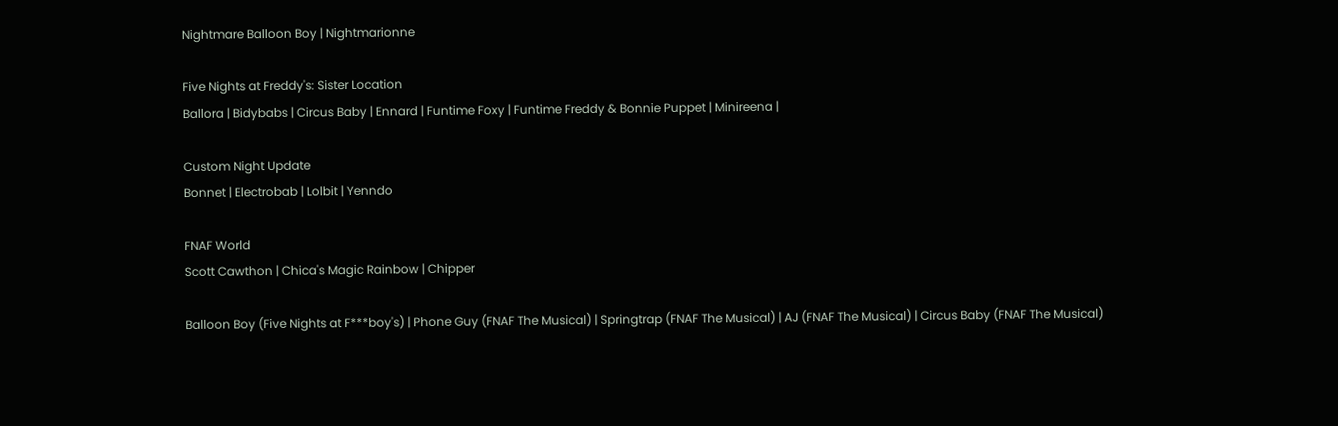Nightmare Balloon Boy | Nightmarionne

Five Nights at Freddy's: Sister Location
Ballora | Bidybabs | Circus Baby | Ennard | Funtime Foxy | Funtime Freddy & Bonnie Puppet | Minireena |

Custom Night Update
Bonnet | Electrobab | Lolbit | Yenndo

FNAF World
Scott Cawthon | Chica's Magic Rainbow | Chipper

Balloon Boy (Five Nights at F***boy's) | Phone Guy (FNAF The Musical) | Springtrap (FNAF The Musical) | AJ (FNAF The Musical) | Circus Baby (FNAF The Musical)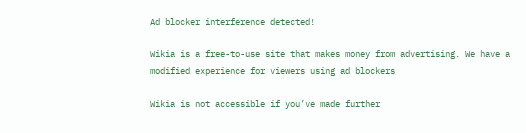Ad blocker interference detected!

Wikia is a free-to-use site that makes money from advertising. We have a modified experience for viewers using ad blockers

Wikia is not accessible if you’ve made further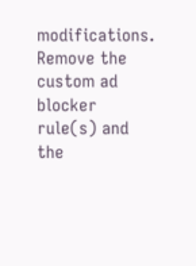modifications. Remove the custom ad blocker rule(s) and the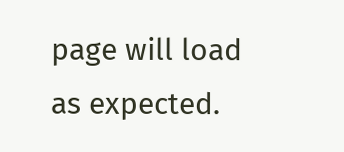page will load as expected.